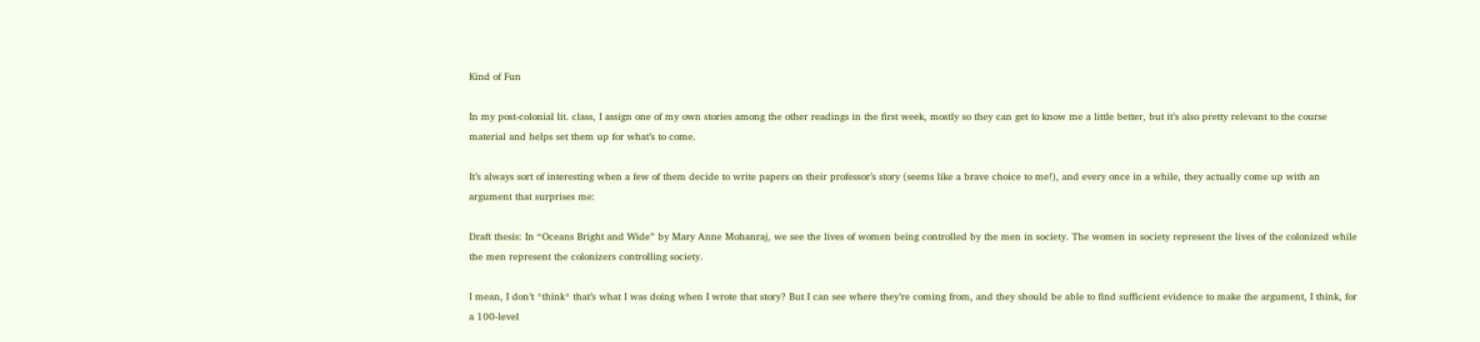Kind of Fun

In my post-colonial lit. class, I assign one of my own stories among the other readings in the first week, mostly so they can get to know me a little better, but it’s also pretty relevant to the course material and helps set them up for what’s to come.

It’s always sort of interesting when a few of them decide to write papers on their professor’s story (seems like a brave choice to me!), and every once in a while, they actually come up with an argument that surprises me:

Draft thesis: In “Oceans Bright and Wide” by Mary Anne Mohanraj, we see the lives of women being controlled by the men in society. The women in society represent the lives of the colonized while the men represent the colonizers controlling society.

I mean, I don’t *think* that’s what I was doing when I wrote that story? But I can see where they’re coming from, and they should be able to find sufficient evidence to make the argument, I think, for a 100-level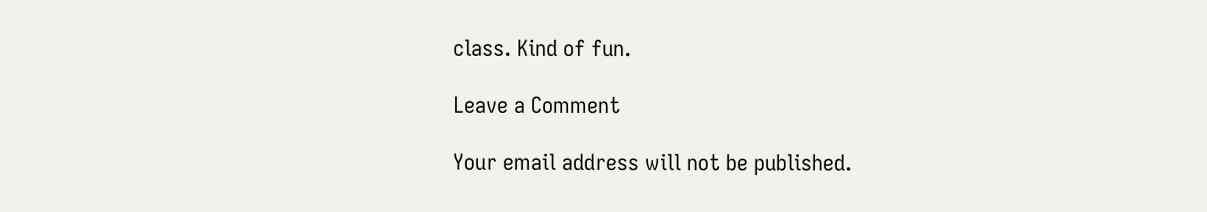class. Kind of fun.

Leave a Comment

Your email address will not be published.